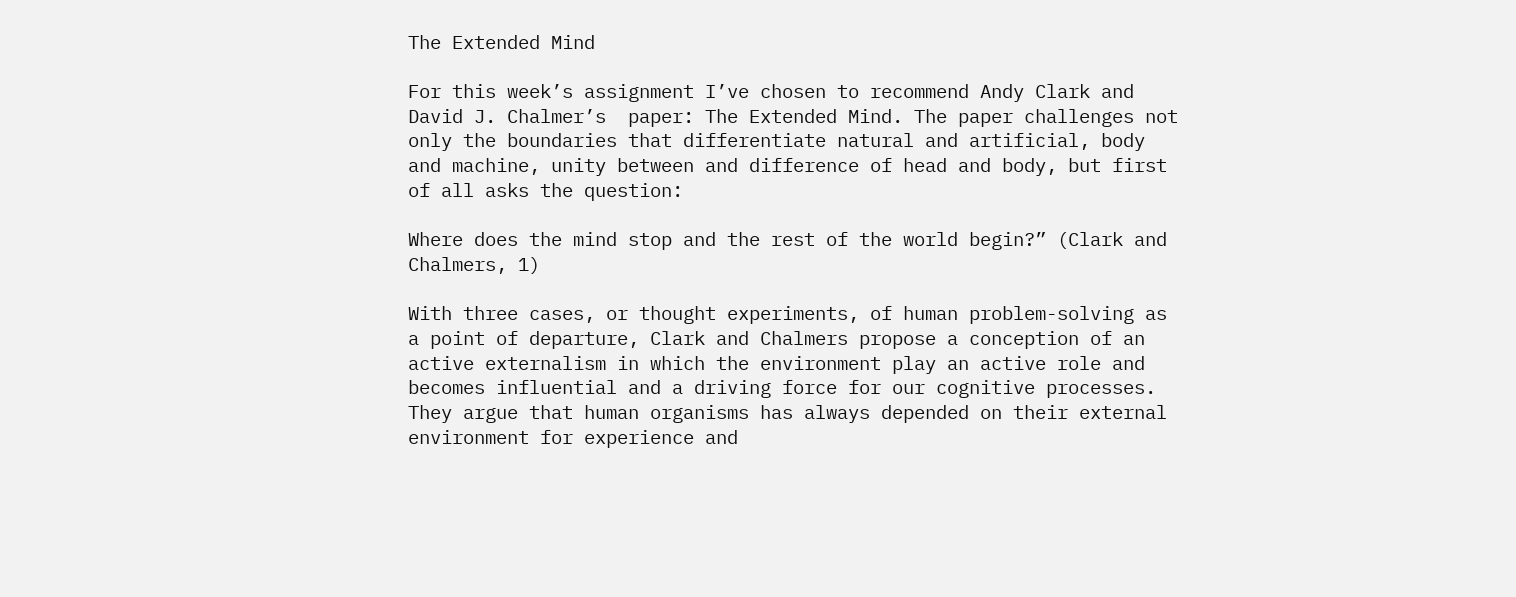The Extended Mind

For this week’s assignment I’ve chosen to recommend Andy Clark and David J. Chalmer’s  paper: The Extended Mind. The paper challenges not only the boundaries that differentiate natural and artificial, body and machine, unity between and difference of head and body, but first of all asks the question:

Where does the mind stop and the rest of the world begin?” (Clark and Chalmers, 1)

With three cases, or thought experiments, of human problem-solving as a point of departure, Clark and Chalmers propose a conception of an active externalism in which the environment play an active role and becomes influential and a driving force for our cognitive processes. They argue that human organisms has always depended on their external environment for experience and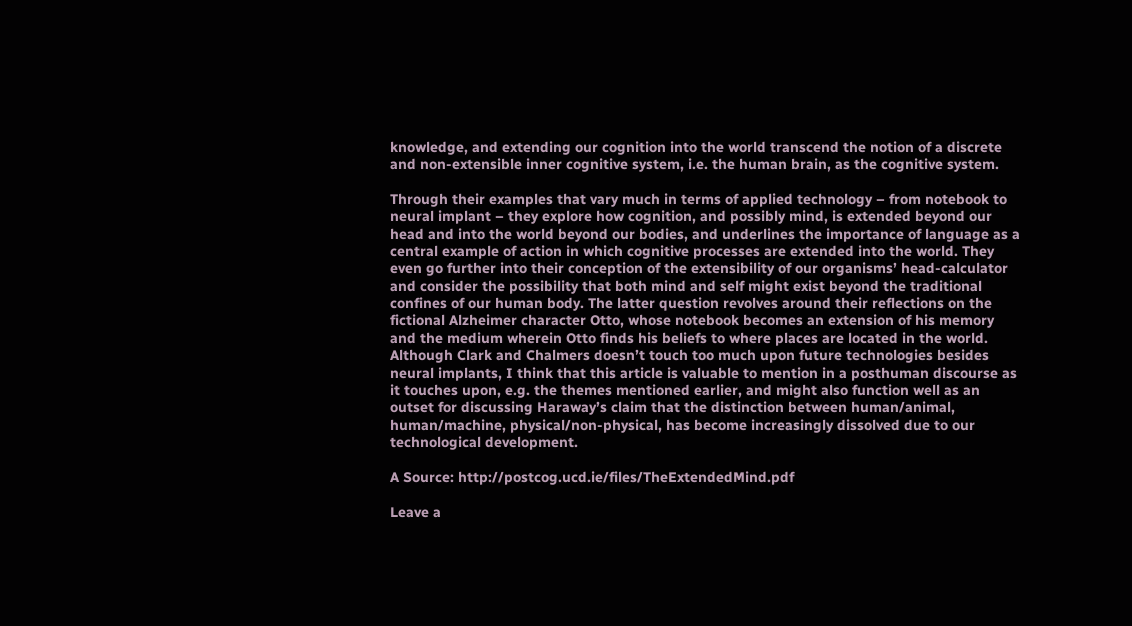knowledge, and extending our cognition into the world transcend the notion of a discrete and non-extensible inner cognitive system, i.e. the human brain, as the cognitive system.

Through their examples that vary much in terms of applied technology – from notebook to neural implant – they explore how cognition, and possibly mind, is extended beyond our head and into the world beyond our bodies, and underlines the importance of language as a central example of action in which cognitive processes are extended into the world. They even go further into their conception of the extensibility of our organisms’ head-calculator and consider the possibility that both mind and self might exist beyond the traditional confines of our human body. The latter question revolves around their reflections on the fictional Alzheimer character Otto, whose notebook becomes an extension of his memory and the medium wherein Otto finds his beliefs to where places are located in the world. Although Clark and Chalmers doesn’t touch too much upon future technologies besides neural implants, I think that this article is valuable to mention in a posthuman discourse as it touches upon, e.g. the themes mentioned earlier, and might also function well as an outset for discussing Haraway’s claim that the distinction between human/animal, human/machine, physical/non-physical, has become increasingly dissolved due to our technological development.

A Source: http://postcog.ucd.ie/files/TheExtendedMind.pdf

Leave a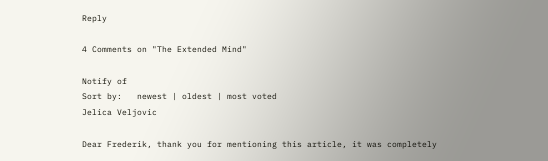Reply

4 Comments on "The Extended Mind"

Notify of
Sort by:   newest | oldest | most voted
Jelica Veljovic

Dear Frederik, thank you for mentioning this article, it was completely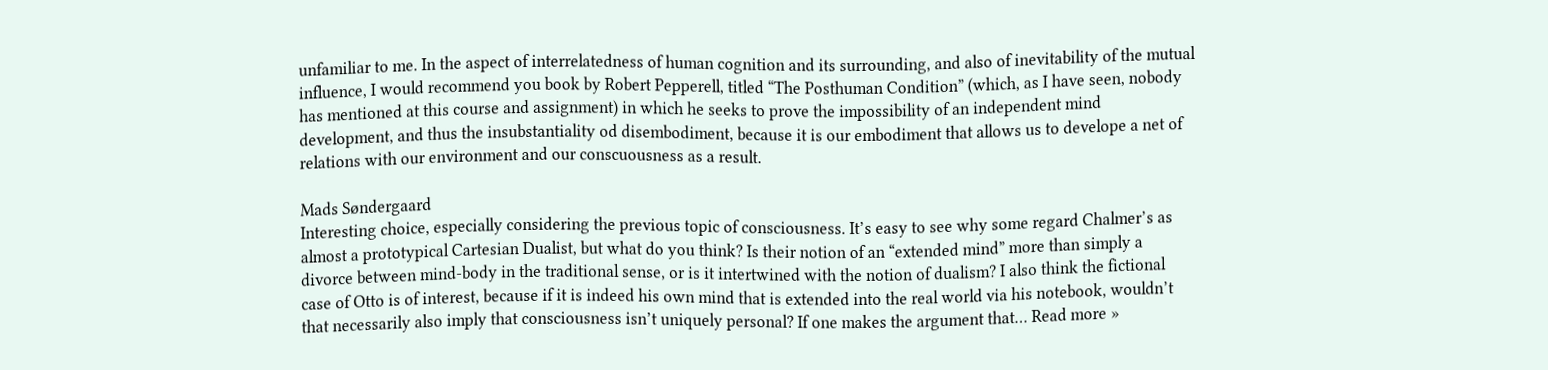unfamiliar to me. In the aspect of interrelatedness of human cognition and its surrounding, and also of inevitability of the mutual influence, I would recommend you book by Robert Pepperell, titled “The Posthuman Condition” (which, as I have seen, nobody has mentioned at this course and assignment) in which he seeks to prove the impossibility of an independent mind development, and thus the insubstantiality od disembodiment, because it is our embodiment that allows us to develope a net of relations with our environment and our conscuousness as a result.

Mads Søndergaard
Interesting choice, especially considering the previous topic of consciousness. It’s easy to see why some regard Chalmer’s as almost a prototypical Cartesian Dualist, but what do you think? Is their notion of an “extended mind” more than simply a divorce between mind-body in the traditional sense, or is it intertwined with the notion of dualism? I also think the fictional case of Otto is of interest, because if it is indeed his own mind that is extended into the real world via his notebook, wouldn’t that necessarily also imply that consciousness isn’t uniquely personal? If one makes the argument that… Read more »